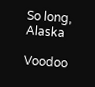So long, Alaska

Voodoo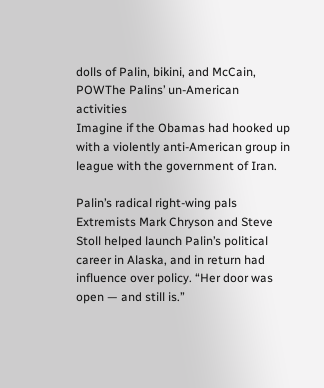dolls of Palin, bikini, and McCain, POWThe Palins’ un-American activities
Imagine if the Obamas had hooked up with a violently anti-American group in league with the government of Iran.

Palin’s radical right-wing pals
Extremists Mark Chryson and Steve Stoll helped launch Palin’s political career in Alaska, and in return had influence over policy. “Her door was open — and still is.”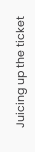Juicing up the ticket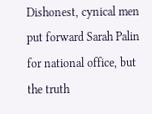Dishonest, cynical men put forward Sarah Palin for national office, but the truth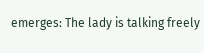emerges: The lady is talking freely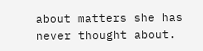about matters she has never thought about.